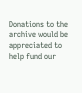Donations to the archive would be appreciated to help fund our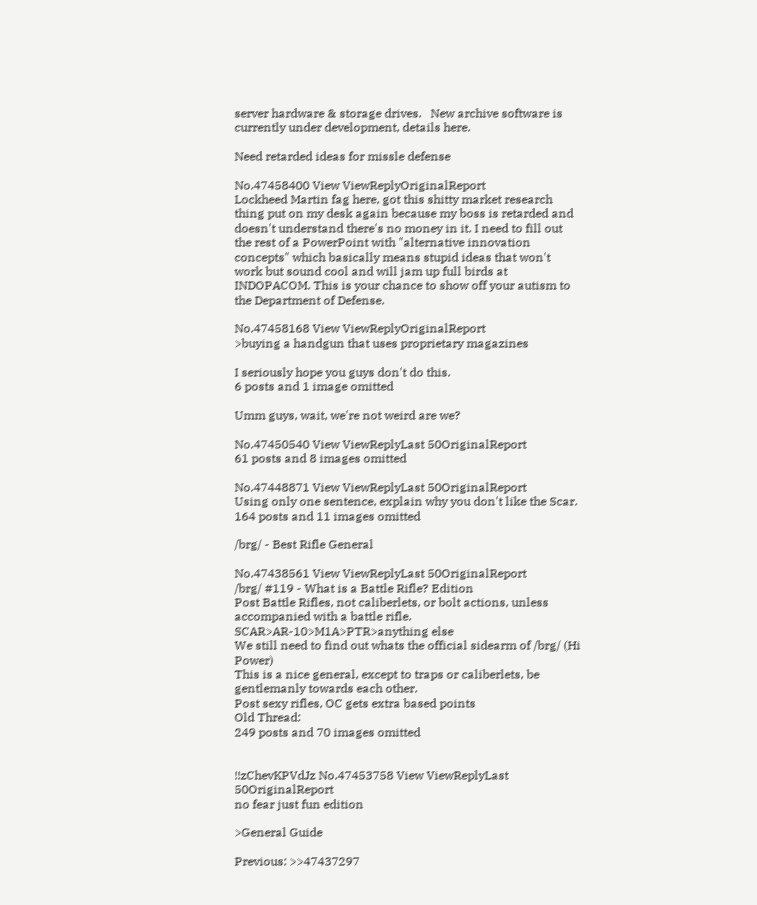server hardware & storage drives.   New archive software is currently under development, details here.

Need retarded ideas for missle defense

No.47458400 View ViewReplyOriginalReport
Lockheed Martin fag here, got this shitty market research thing put on my desk again because my boss is retarded and doesn't understand there's no money in it. I need to fill out the rest of a PowerPoint with "alternative innovation concepts" which basically means stupid ideas that won't work but sound cool and will jam up full birds at INDOPACOM. This is your chance to show off your autism to the Department of Defense.

No.47458168 View ViewReplyOriginalReport
>buying a handgun that uses proprietary magazines

I seriously hope you guys don't do this.
6 posts and 1 image omitted

Umm guys, wait, we're not weird are we?

No.47450540 View ViewReplyLast 50OriginalReport
61 posts and 8 images omitted

No.47448871 View ViewReplyLast 50OriginalReport
Using only one sentence, explain why you don't like the Scar.
164 posts and 11 images omitted

/brg/ - Best Rifle General

No.47438561 View ViewReplyLast 50OriginalReport
/brg/ #119 - What is a Battle Rifle? Edition
Post Battle Rifles, not caliberlets, or bolt actions, unless accompanied with a battle rifle.
SCAR>AR-10>M1A>PTR>anything else
We still need to find out whats the official sidearm of /brg/ (Hi Power)
This is a nice general, except to traps or caliberlets, be gentlemanly towards each other.
Post sexy rifles, OC gets extra based points
Old Thread:
249 posts and 70 images omitted


!!zChevKPVdJz No.47453758 View ViewReplyLast 50OriginalReport
no fear just fun edition

>General Guide

Previous: >>47437297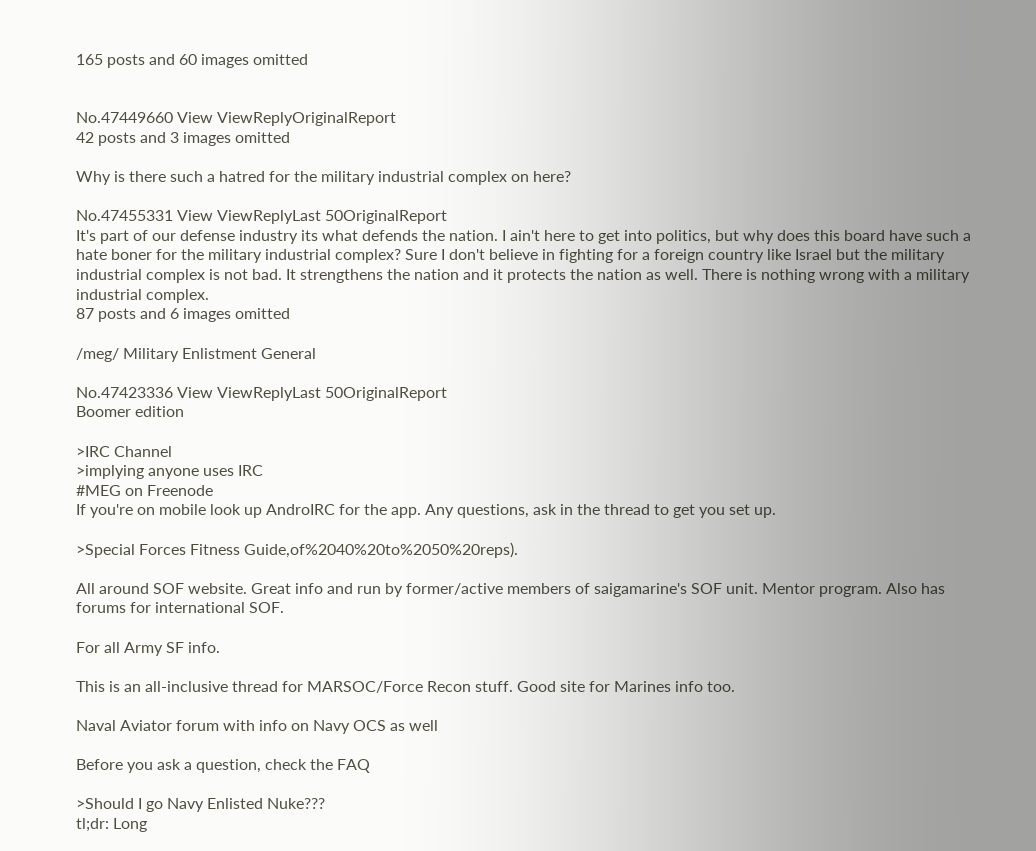165 posts and 60 images omitted


No.47449660 View ViewReplyOriginalReport
42 posts and 3 images omitted

Why is there such a hatred for the military industrial complex on here?

No.47455331 View ViewReplyLast 50OriginalReport
It's part of our defense industry its what defends the nation. I ain't here to get into politics, but why does this board have such a hate boner for the military industrial complex? Sure I don't believe in fighting for a foreign country like Israel but the military industrial complex is not bad. It strengthens the nation and it protects the nation as well. There is nothing wrong with a military industrial complex.
87 posts and 6 images omitted

/meg/ Military Enlistment General

No.47423336 View ViewReplyLast 50OriginalReport
Boomer edition

>IRC Channel
>implying anyone uses IRC
#MEG on Freenode
If you're on mobile look up AndroIRC for the app. Any questions, ask in the thread to get you set up.

>Special Forces Fitness Guide,of%2040%20to%2050%20reps).

All around SOF website. Great info and run by former/active members of saigamarine's SOF unit. Mentor program. Also has forums for international SOF.

For all Army SF info.

This is an all-inclusive thread for MARSOC/Force Recon stuff. Good site for Marines info too.

Naval Aviator forum with info on Navy OCS as well

Before you ask a question, check the FAQ

>Should I go Navy Enlisted Nuke???
tl;dr: Long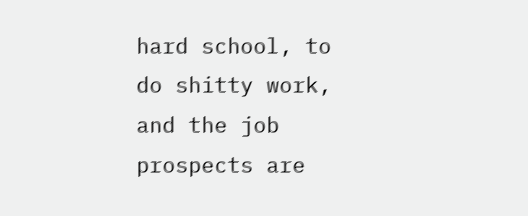hard school, to do shitty work, and the job prospects are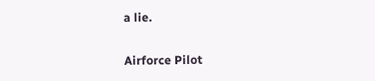a lie.

Airforce Pilot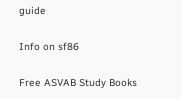guide

Info on sf86

Free ASVAB Study Books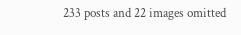233 posts and 22 images omitted